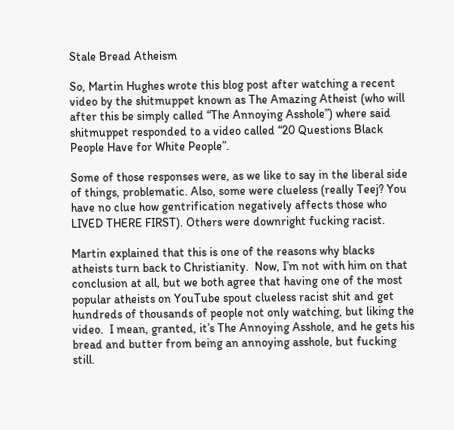Stale Bread Atheism

So, Martin Hughes wrote this blog post after watching a recent video by the shitmuppet known as The Amazing Atheist (who will after this be simply called “The Annoying Asshole”) where said shitmuppet responded to a video called “20 Questions Black People Have for White People”.

Some of those responses were, as we like to say in the liberal side of things, problematic. Also, some were clueless (really Teej? You have no clue how gentrification negatively affects those who LIVED THERE FIRST). Others were downright fucking racist.

Martin explained that this is one of the reasons why blacks atheists turn back to Christianity.  Now, I’m not with him on that conclusion at all, but we both agree that having one of the most popular atheists on YouTube spout clueless racist shit and get hundreds of thousands of people not only watching, but liking the video.  I mean, granted, it’s The Annoying Asshole, and he gets his bread and butter from being an annoying asshole, but fucking still.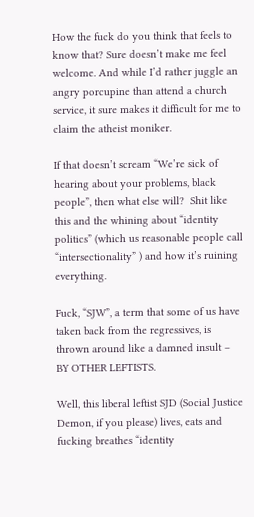How the fuck do you think that feels to know that? Sure doesn’t make me feel welcome. And while I’d rather juggle an angry porcupine than attend a church service, it sure makes it difficult for me to claim the atheist moniker.

If that doesn’t scream “We’re sick of hearing about your problems, black people”, then what else will?  Shit like this and the whining about “identity politics” (which us reasonable people call “intersectionality” ) and how it’s ruining everything.

Fuck, “SJW”, a term that some of us have taken back from the regressives, is thrown around like a damned insult – BY OTHER LEFTISTS.

Well, this liberal leftist SJD (Social Justice Demon, if you please) lives, eats and fucking breathes “identity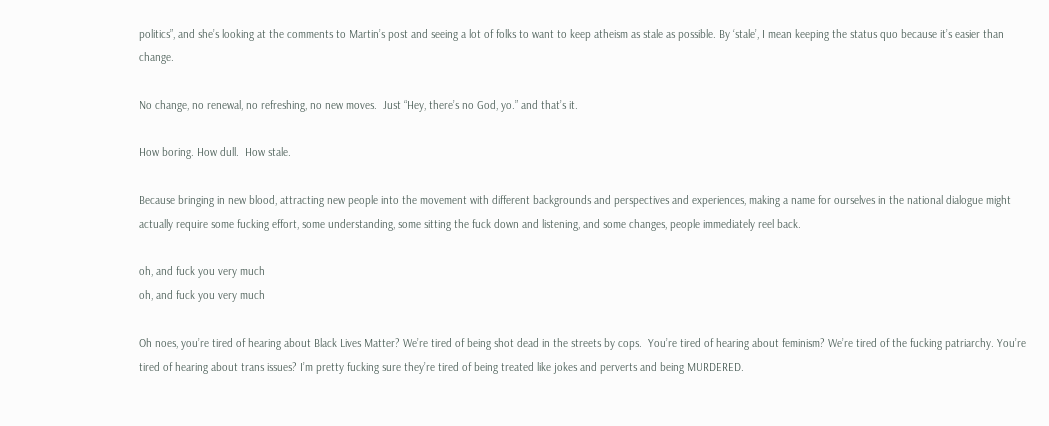politics”, and she’s looking at the comments to Martin’s post and seeing a lot of folks to want to keep atheism as stale as possible. By ‘stale’, I mean keeping the status quo because it’s easier than change.

No change, no renewal, no refreshing, no new moves.  Just “Hey, there’s no God, yo.” and that’s it.

How boring. How dull.  How stale.

Because bringing in new blood, attracting new people into the movement with different backgrounds and perspectives and experiences, making a name for ourselves in the national dialogue might actually require some fucking effort, some understanding, some sitting the fuck down and listening, and some changes, people immediately reel back.

oh, and fuck you very much
oh, and fuck you very much

Oh noes, you’re tired of hearing about Black Lives Matter? We’re tired of being shot dead in the streets by cops.  You’re tired of hearing about feminism? We’re tired of the fucking patriarchy. You’re tired of hearing about trans issues? I’m pretty fucking sure they’re tired of being treated like jokes and perverts and being MURDERED.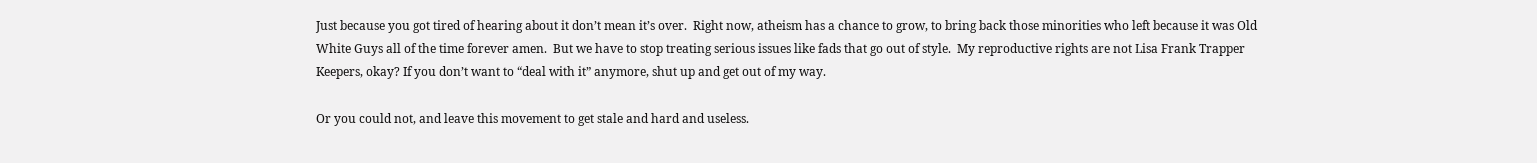Just because you got tired of hearing about it don’t mean it’s over.  Right now, atheism has a chance to grow, to bring back those minorities who left because it was Old White Guys all of the time forever amen.  But we have to stop treating serious issues like fads that go out of style.  My reproductive rights are not Lisa Frank Trapper Keepers, okay? If you don’t want to “deal with it” anymore, shut up and get out of my way.

Or you could not, and leave this movement to get stale and hard and useless.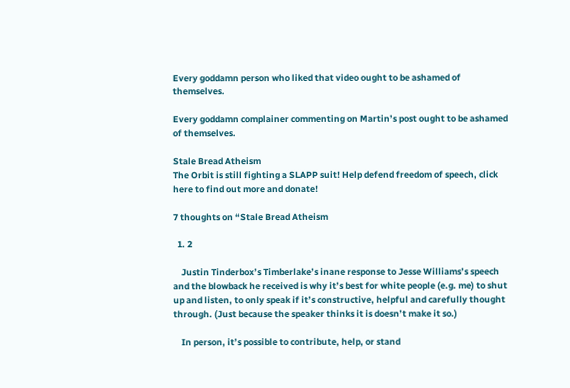Every goddamn person who liked that video ought to be ashamed of themselves.

Every goddamn complainer commenting on Martin’s post ought to be ashamed of themselves.

Stale Bread Atheism
The Orbit is still fighting a SLAPP suit! Help defend freedom of speech, click here to find out more and donate!

7 thoughts on “Stale Bread Atheism

  1. 2

    Justin Tinderbox’s Timberlake’s inane response to Jesse Williams’s speech and the blowback he received is why it’s best for white people (e.g. me) to shut up and listen, to only speak if it’s constructive, helpful and carefully thought through. (Just because the speaker thinks it is doesn’t make it so.)

    In person, it’s possible to contribute, help, or stand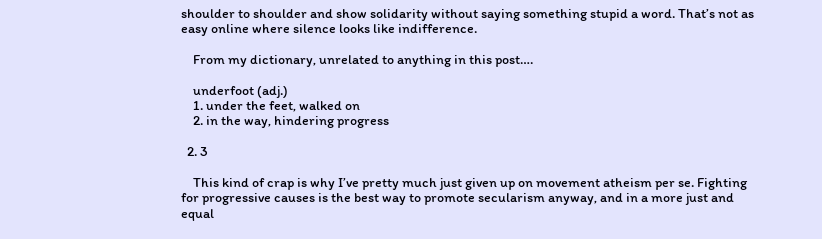shoulder to shoulder and show solidarity without saying something stupid a word. That’s not as easy online where silence looks like indifference.

    From my dictionary, unrelated to anything in this post….

    underfoot (adj.)
    1. under the feet, walked on
    2. in the way, hindering progress

  2. 3

    This kind of crap is why I’ve pretty much just given up on movement atheism per se. Fighting for progressive causes is the best way to promote secularism anyway, and in a more just and equal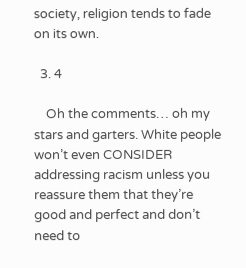society, religion tends to fade on its own.

  3. 4

    Oh the comments… oh my stars and garters. White people won’t even CONSIDER addressing racism unless you reassure them that they’re good and perfect and don’t need to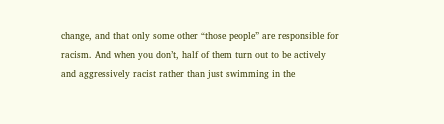change, and that only some other “those people” are responsible for racism. And when you don’t, half of them turn out to be actively and aggressively racist rather than just swimming in the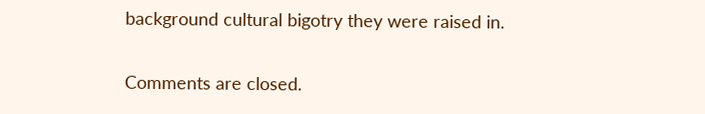background cultural bigotry they were raised in.

Comments are closed.